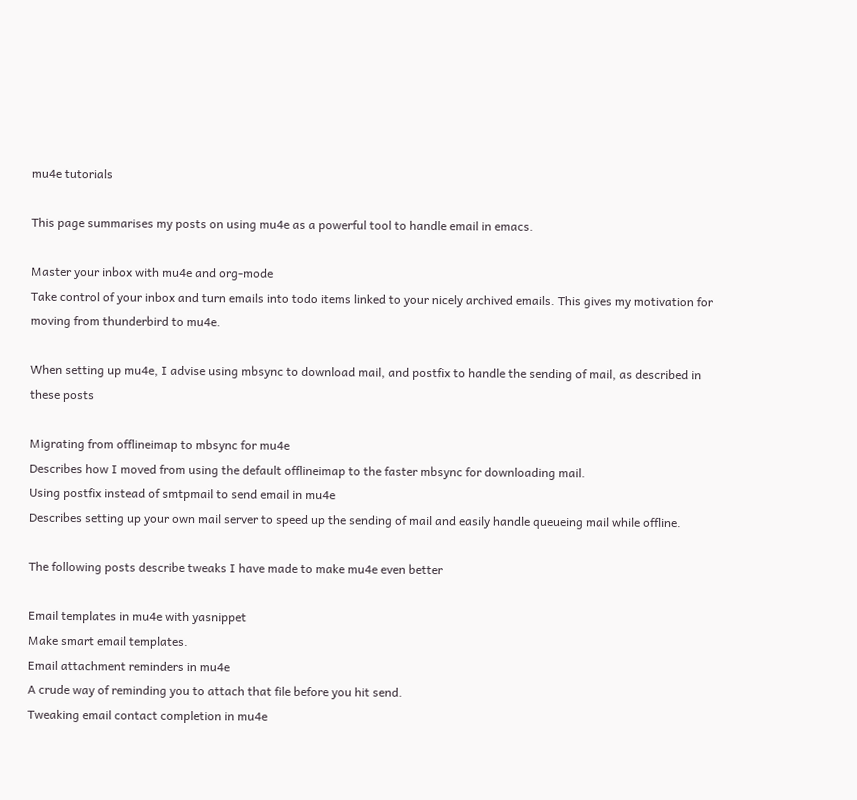mu4e tutorials

This page summarises my posts on using mu4e as a powerful tool to handle email in emacs.

Master your inbox with mu4e and org-mode
Take control of your inbox and turn emails into todo items linked to your nicely archived emails. This gives my motivation for moving from thunderbird to mu4e.

When setting up mu4e, I advise using mbsync to download mail, and postfix to handle the sending of mail, as described in these posts

Migrating from offlineimap to mbsync for mu4e
Describes how I moved from using the default offlineimap to the faster mbsync for downloading mail.
Using postfix instead of smtpmail to send email in mu4e
Describes setting up your own mail server to speed up the sending of mail and easily handle queueing mail while offline.

The following posts describe tweaks I have made to make mu4e even better

Email templates in mu4e with yasnippet
Make smart email templates.
Email attachment reminders in mu4e
A crude way of reminding you to attach that file before you hit send.
Tweaking email contact completion in mu4e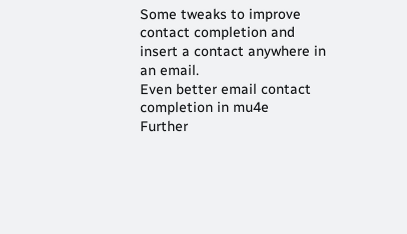Some tweaks to improve contact completion and insert a contact anywhere in an email.
Even better email contact completion in mu4e
Further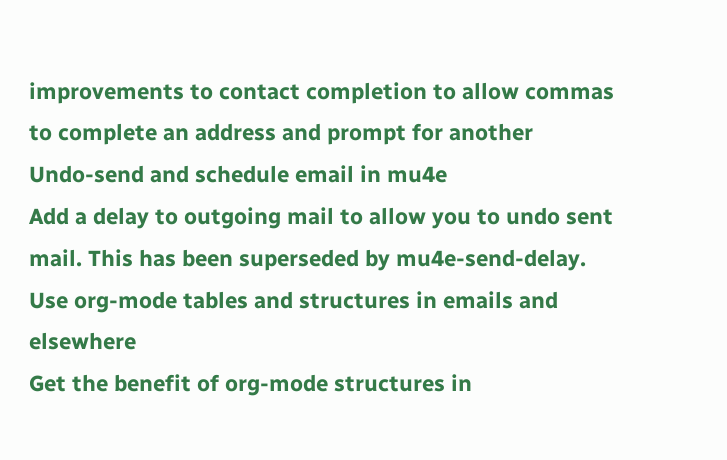improvements to contact completion to allow commas to complete an address and prompt for another
Undo-send and schedule email in mu4e
Add a delay to outgoing mail to allow you to undo sent mail. This has been superseded by mu4e-send-delay.
Use org-mode tables and structures in emails and elsewhere
Get the benefit of org-mode structures in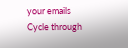your emails
Cycle through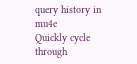query history in mu4e
Quickly cycle through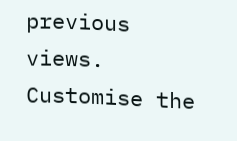previous views.
Customise the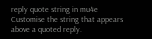reply quote string in mu4e
Customise the string that appears above a quoted reply.